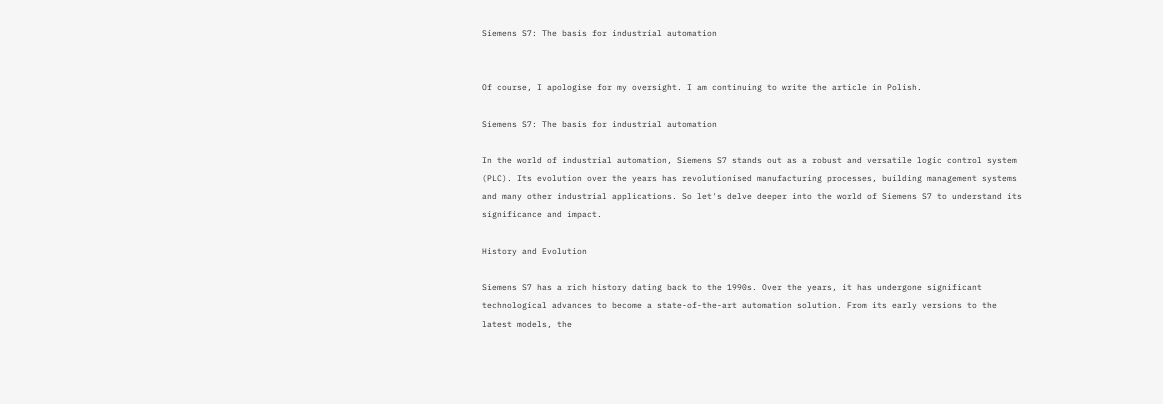Siemens S7: The basis for industrial automation


Of course, I apologise for my oversight. I am continuing to write the article in Polish.

Siemens S7: The basis for industrial automation

In the world of industrial automation, Siemens S7 stands out as a robust and versatile logic control system (PLC). Its evolution over the years has revolutionised manufacturing processes, building management systems and many other industrial applications. So let's delve deeper into the world of Siemens S7 to understand its significance and impact.

History and Evolution

Siemens S7 has a rich history dating back to the 1990s. Over the years, it has undergone significant technological advances to become a state-of-the-art automation solution. From its early versions to the latest models, the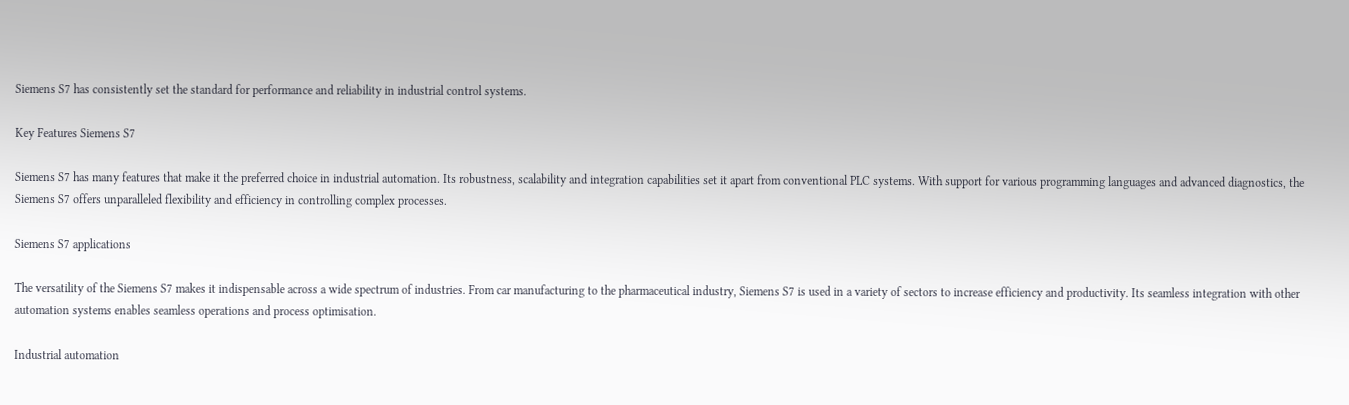Siemens S7 has consistently set the standard for performance and reliability in industrial control systems.

Key Features Siemens S7

Siemens S7 has many features that make it the preferred choice in industrial automation. Its robustness, scalability and integration capabilities set it apart from conventional PLC systems. With support for various programming languages and advanced diagnostics, the Siemens S7 offers unparalleled flexibility and efficiency in controlling complex processes.

Siemens S7 applications

The versatility of the Siemens S7 makes it indispensable across a wide spectrum of industries. From car manufacturing to the pharmaceutical industry, Siemens S7 is used in a variety of sectors to increase efficiency and productivity. Its seamless integration with other automation systems enables seamless operations and process optimisation.

Industrial automation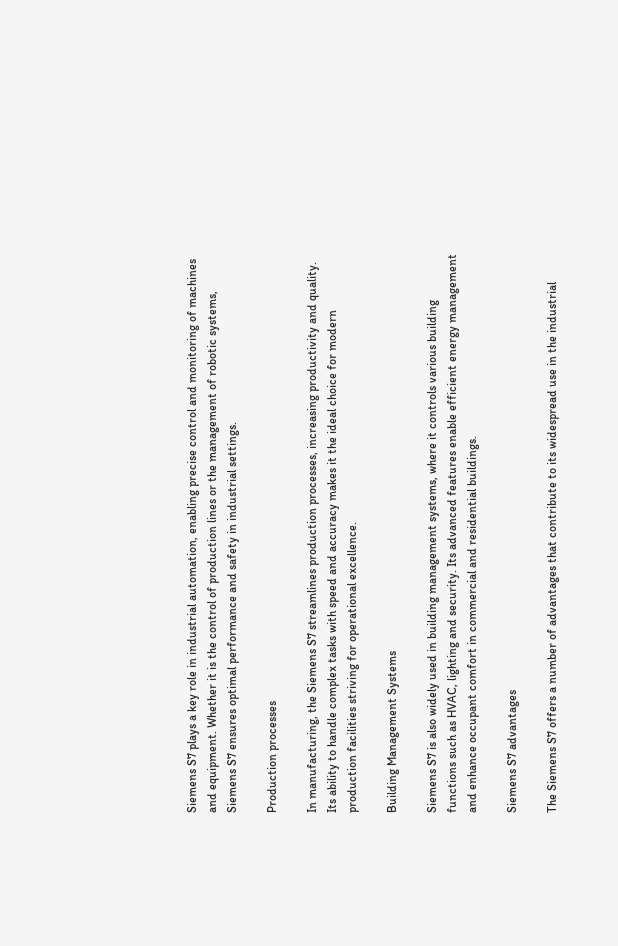Siemens S7 plays a key role in industrial automation, enabling precise control and monitoring of machines and equipment. Whether it is the control of production lines or the management of robotic systems, Siemens S7 ensures optimal performance and safety in industrial settings.

Production processes

In manufacturing, the Siemens S7 streamlines production processes, increasing productivity and quality. Its ability to handle complex tasks with speed and accuracy makes it the ideal choice for modern production facilities striving for operational excellence.

Building Management Systems

Siemens S7 is also widely used in building management systems, where it controls various building functions such as HVAC, lighting and security. Its advanced features enable efficient energy management and enhance occupant comfort in commercial and residential buildings.

Siemens S7 advantages

The Siemens S7 offers a number of advantages that contribute to its widespread use in the industrial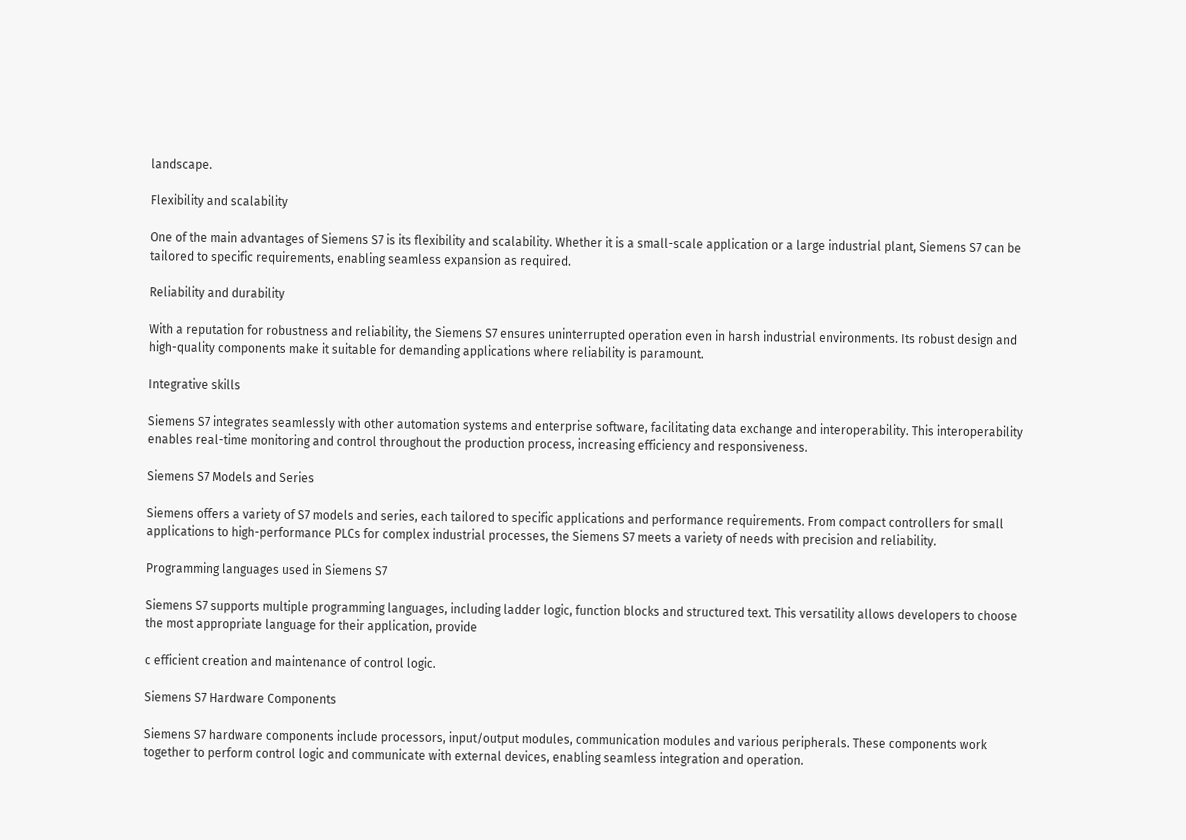landscape.

Flexibility and scalability

One of the main advantages of Siemens S7 is its flexibility and scalability. Whether it is a small-scale application or a large industrial plant, Siemens S7 can be tailored to specific requirements, enabling seamless expansion as required.

Reliability and durability

With a reputation for robustness and reliability, the Siemens S7 ensures uninterrupted operation even in harsh industrial environments. Its robust design and high-quality components make it suitable for demanding applications where reliability is paramount.

Integrative skills

Siemens S7 integrates seamlessly with other automation systems and enterprise software, facilitating data exchange and interoperability. This interoperability enables real-time monitoring and control throughout the production process, increasing efficiency and responsiveness.

Siemens S7 Models and Series

Siemens offers a variety of S7 models and series, each tailored to specific applications and performance requirements. From compact controllers for small applications to high-performance PLCs for complex industrial processes, the Siemens S7 meets a variety of needs with precision and reliability.

Programming languages used in Siemens S7

Siemens S7 supports multiple programming languages, including ladder logic, function blocks and structured text. This versatility allows developers to choose the most appropriate language for their application, provide

c efficient creation and maintenance of control logic.

Siemens S7 Hardware Components

Siemens S7 hardware components include processors, input/output modules, communication modules and various peripherals. These components work together to perform control logic and communicate with external devices, enabling seamless integration and operation.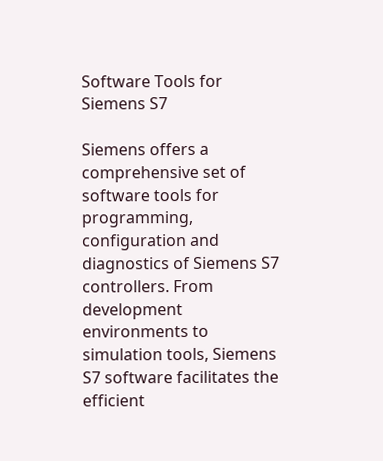Software Tools for Siemens S7

Siemens offers a comprehensive set of software tools for programming, configuration and diagnostics of Siemens S7 controllers. From development environments to simulation tools, Siemens S7 software facilitates the efficient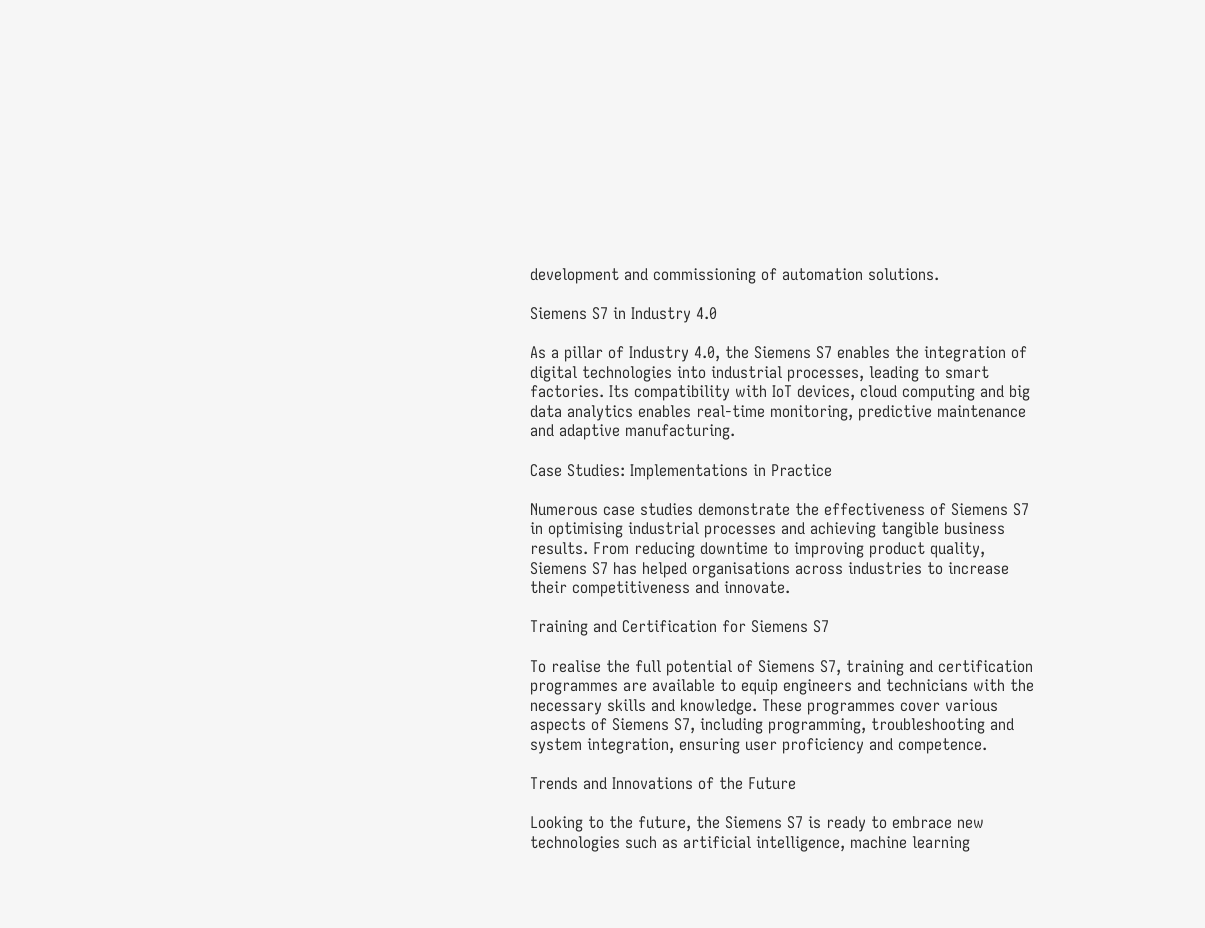development and commissioning of automation solutions.

Siemens S7 in Industry 4.0

As a pillar of Industry 4.0, the Siemens S7 enables the integration of digital technologies into industrial processes, leading to smart factories. Its compatibility with IoT devices, cloud computing and big data analytics enables real-time monitoring, predictive maintenance and adaptive manufacturing.

Case Studies: Implementations in Practice

Numerous case studies demonstrate the effectiveness of Siemens S7 in optimising industrial processes and achieving tangible business results. From reducing downtime to improving product quality, Siemens S7 has helped organisations across industries to increase their competitiveness and innovate.

Training and Certification for Siemens S7

To realise the full potential of Siemens S7, training and certification programmes are available to equip engineers and technicians with the necessary skills and knowledge. These programmes cover various aspects of Siemens S7, including programming, troubleshooting and system integration, ensuring user proficiency and competence.

Trends and Innovations of the Future

Looking to the future, the Siemens S7 is ready to embrace new technologies such as artificial intelligence, machine learning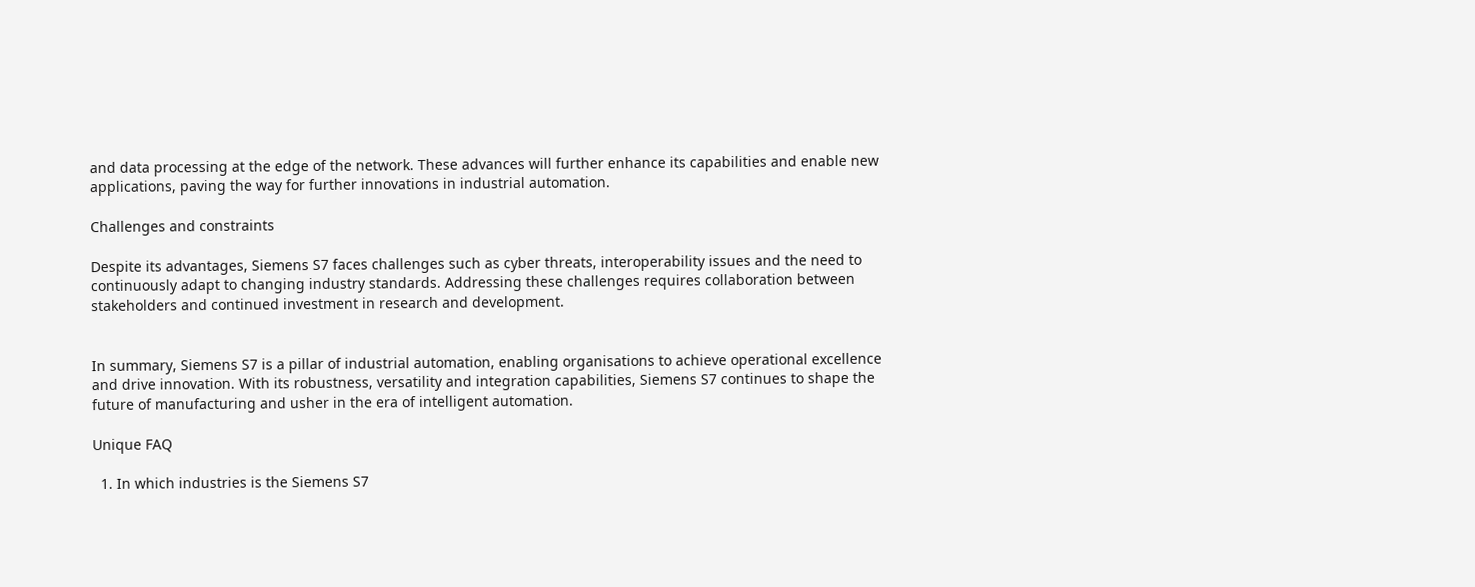and data processing at the edge of the network. These advances will further enhance its capabilities and enable new applications, paving the way for further innovations in industrial automation.

Challenges and constraints

Despite its advantages, Siemens S7 faces challenges such as cyber threats, interoperability issues and the need to continuously adapt to changing industry standards. Addressing these challenges requires collaboration between stakeholders and continued investment in research and development.


In summary, Siemens S7 is a pillar of industrial automation, enabling organisations to achieve operational excellence and drive innovation. With its robustness, versatility and integration capabilities, Siemens S7 continues to shape the future of manufacturing and usher in the era of intelligent automation.

Unique FAQ

  1. In which industries is the Siemens S7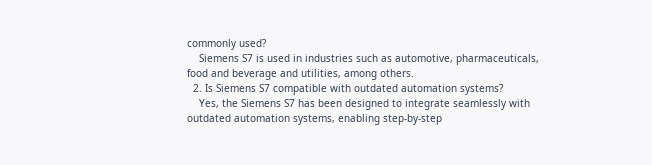commonly used?
    Siemens S7 is used in industries such as automotive, pharmaceuticals, food and beverage and utilities, among others.
  2. Is Siemens S7 compatible with outdated automation systems?
    Yes, the Siemens S7 has been designed to integrate seamlessly with outdated automation systems, enabling step-by-step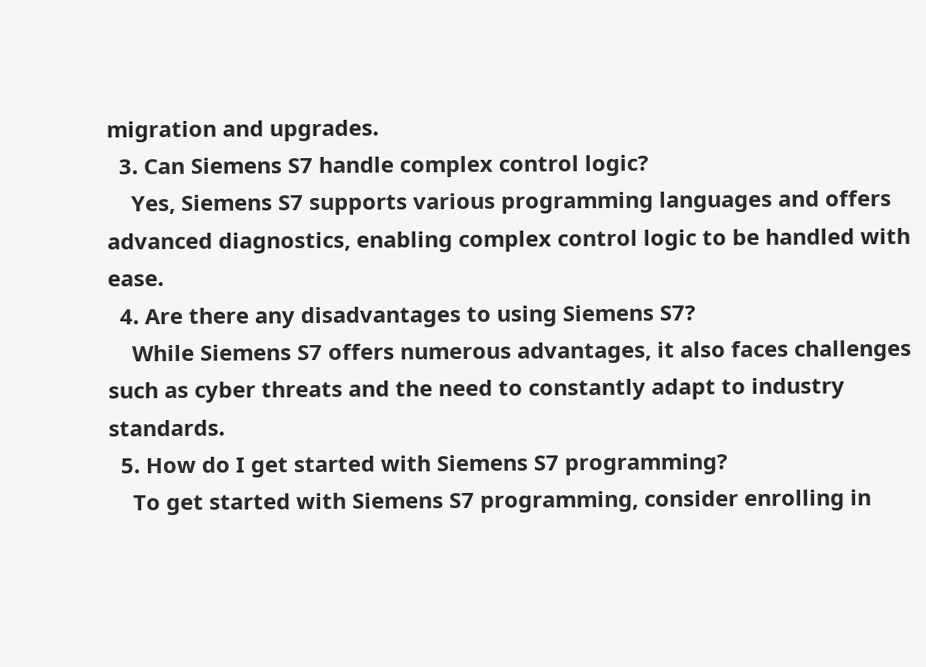migration and upgrades.
  3. Can Siemens S7 handle complex control logic?
    Yes, Siemens S7 supports various programming languages and offers advanced diagnostics, enabling complex control logic to be handled with ease.
  4. Are there any disadvantages to using Siemens S7?
    While Siemens S7 offers numerous advantages, it also faces challenges such as cyber threats and the need to constantly adapt to industry standards.
  5. How do I get started with Siemens S7 programming?
    To get started with Siemens S7 programming, consider enrolling in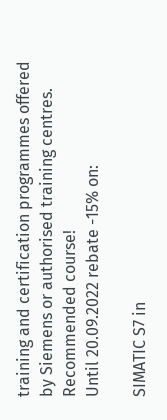training and certification programmes offered by Siemens or authorised training centres.
Recommended course!
Until 20.09.2022 rebate -15% on:

SIMATIC S7 in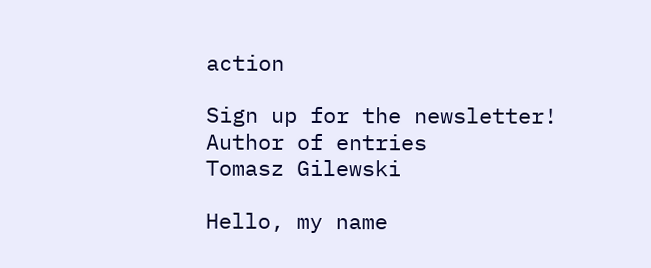action

Sign up for the newsletter!
Author of entries
Tomasz Gilewski

Hello, my name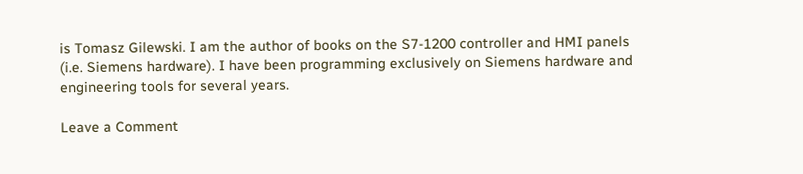is Tomasz Gilewski. I am the author of books on the S7-1200 controller and HMI panels (i.e. Siemens hardware). I have been programming exclusively on Siemens hardware and engineering tools for several years.

Leave a Comment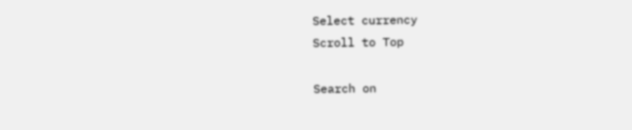Select currency
Scroll to Top

Search on